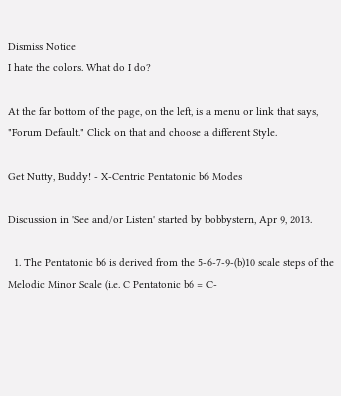Dismiss Notice
I hate the colors. What do I do?

At the far bottom of the page, on the left, is a menu or link that says, "Forum Default." Click on that and choose a different Style.

Get Nutty, Buddy! - X-Centric Pentatonic b6 Modes

Discussion in 'See and/or Listen' started by bobbystern, Apr 9, 2013.

  1. The Pentatonic b6 is derived from the 5-6-7-9-(b)10 scale steps of the Melodic Minor Scale (i.e. C Pentatonic b6 = C-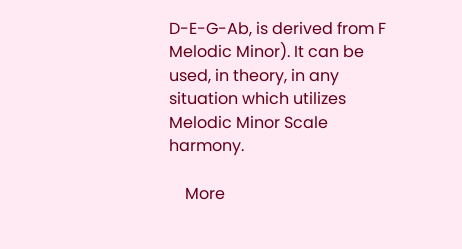D-E-G-Ab, is derived from F Melodic Minor). It can be used, in theory, in any situation which utilizes Melodic Minor Scale harmony.

    More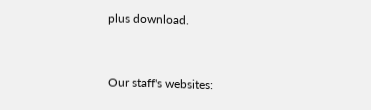plus download.


Our staff's websites: